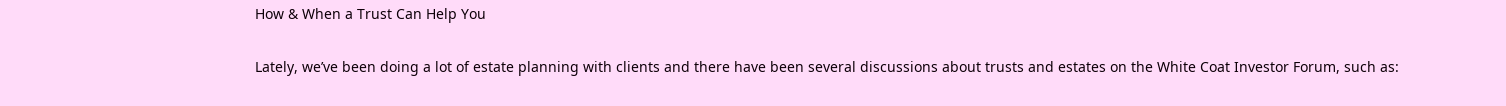How & When a Trust Can Help You

Lately, we’ve been doing a lot of estate planning with clients and there have been several discussions about trusts and estates on the White Coat Investor Forum, such as: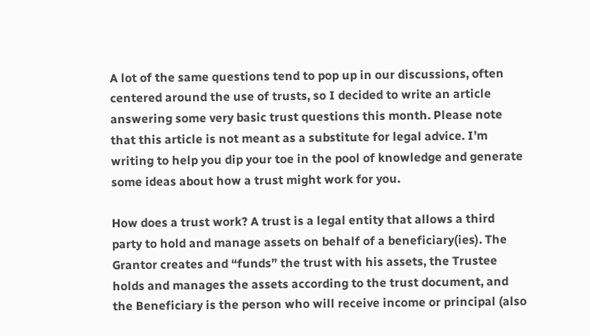A lot of the same questions tend to pop up in our discussions, often centered around the use of trusts, so I decided to write an article answering some very basic trust questions this month. Please note that this article is not meant as a substitute for legal advice. I’m writing to help you dip your toe in the pool of knowledge and generate some ideas about how a trust might work for you.

How does a trust work? A trust is a legal entity that allows a third party to hold and manage assets on behalf of a beneficiary(ies). The Grantor creates and “funds” the trust with his assets, the Trustee holds and manages the assets according to the trust document, and the Beneficiary is the person who will receive income or principal (also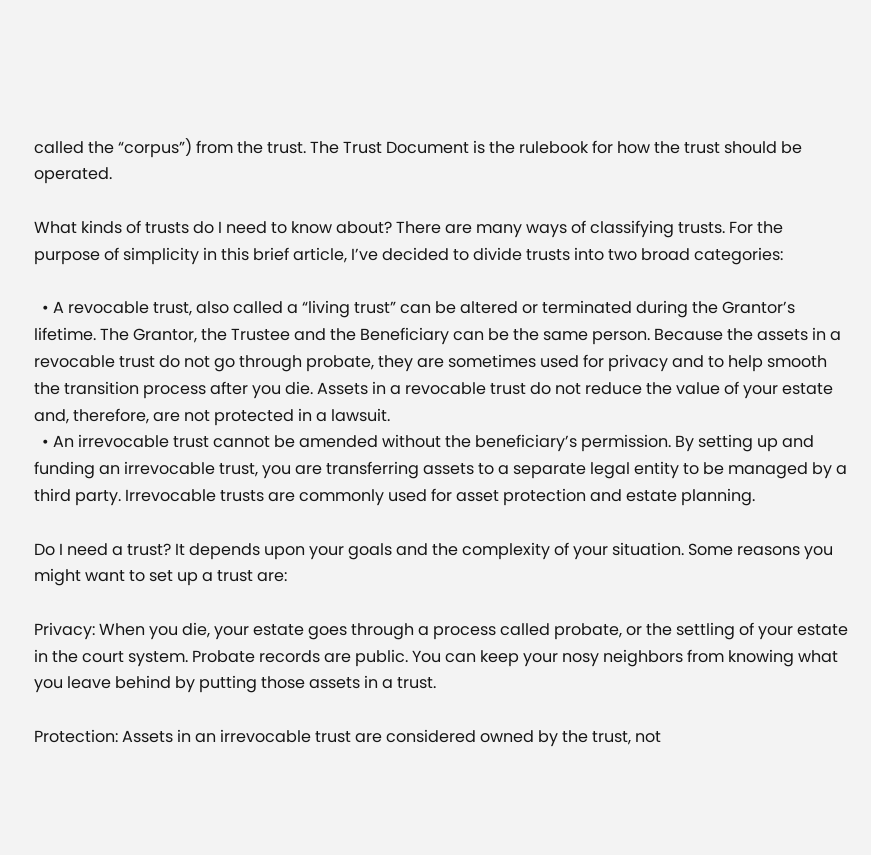called the “corpus”) from the trust. The Trust Document is the rulebook for how the trust should be operated.

What kinds of trusts do I need to know about? There are many ways of classifying trusts. For the purpose of simplicity in this brief article, I’ve decided to divide trusts into two broad categories:

  • A revocable trust, also called a “living trust” can be altered or terminated during the Grantor’s lifetime. The Grantor, the Trustee and the Beneficiary can be the same person. Because the assets in a revocable trust do not go through probate, they are sometimes used for privacy and to help smooth the transition process after you die. Assets in a revocable trust do not reduce the value of your estate and, therefore, are not protected in a lawsuit.
  • An irrevocable trust cannot be amended without the beneficiary’s permission. By setting up and funding an irrevocable trust, you are transferring assets to a separate legal entity to be managed by a third party. Irrevocable trusts are commonly used for asset protection and estate planning.

Do I need a trust? It depends upon your goals and the complexity of your situation. Some reasons you might want to set up a trust are:

Privacy: When you die, your estate goes through a process called probate, or the settling of your estate in the court system. Probate records are public. You can keep your nosy neighbors from knowing what you leave behind by putting those assets in a trust.

Protection: Assets in an irrevocable trust are considered owned by the trust, not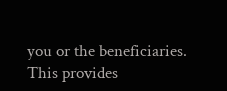you or the beneficiaries. This provides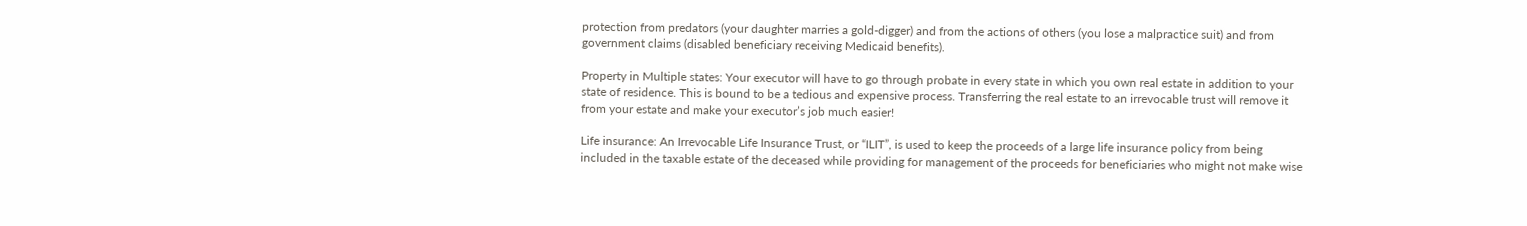protection from predators (your daughter marries a gold-digger) and from the actions of others (you lose a malpractice suit) and from government claims (disabled beneficiary receiving Medicaid benefits).

Property in Multiple states: Your executor will have to go through probate in every state in which you own real estate in addition to your state of residence. This is bound to be a tedious and expensive process. Transferring the real estate to an irrevocable trust will remove it from your estate and make your executor’s job much easier!

Life insurance: An Irrevocable Life Insurance Trust, or “ILIT”, is used to keep the proceeds of a large life insurance policy from being included in the taxable estate of the deceased while providing for management of the proceeds for beneficiaries who might not make wise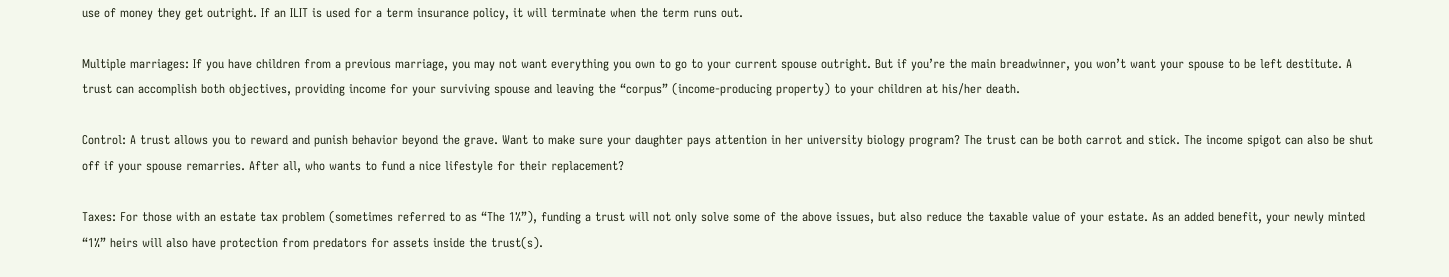use of money they get outright. If an ILIT is used for a term insurance policy, it will terminate when the term runs out.

Multiple marriages: If you have children from a previous marriage, you may not want everything you own to go to your current spouse outright. But if you’re the main breadwinner, you won’t want your spouse to be left destitute. A trust can accomplish both objectives, providing income for your surviving spouse and leaving the “corpus” (income-producing property) to your children at his/her death.

Control: A trust allows you to reward and punish behavior beyond the grave. Want to make sure your daughter pays attention in her university biology program? The trust can be both carrot and stick. The income spigot can also be shut off if your spouse remarries. After all, who wants to fund a nice lifestyle for their replacement?

Taxes: For those with an estate tax problem (sometimes referred to as “The 1%”), funding a trust will not only solve some of the above issues, but also reduce the taxable value of your estate. As an added benefit, your newly minted “1%” heirs will also have protection from predators for assets inside the trust(s).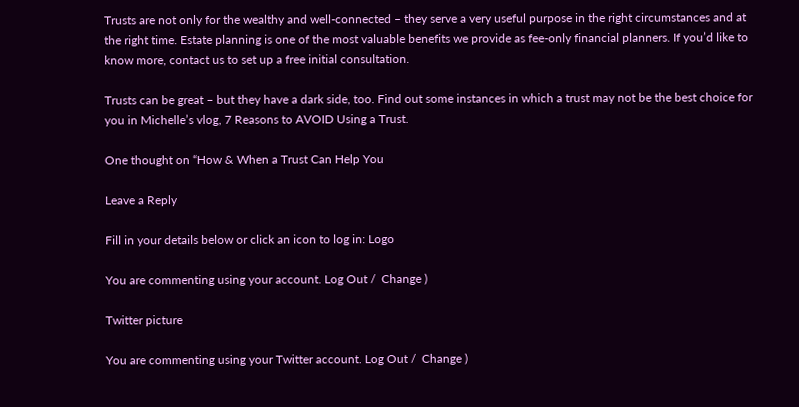Trusts are not only for the wealthy and well-connected – they serve a very useful purpose in the right circumstances and at the right time. Estate planning is one of the most valuable benefits we provide as fee-only financial planners. If you’d like to know more, contact us to set up a free initial consultation.

Trusts can be great – but they have a dark side, too. Find out some instances in which a trust may not be the best choice for you in Michelle’s vlog, 7 Reasons to AVOID Using a Trust.

One thought on “How & When a Trust Can Help You

Leave a Reply

Fill in your details below or click an icon to log in: Logo

You are commenting using your account. Log Out /  Change )

Twitter picture

You are commenting using your Twitter account. Log Out /  Change )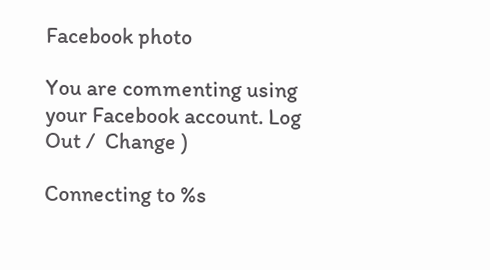Facebook photo

You are commenting using your Facebook account. Log Out /  Change )

Connecting to %s